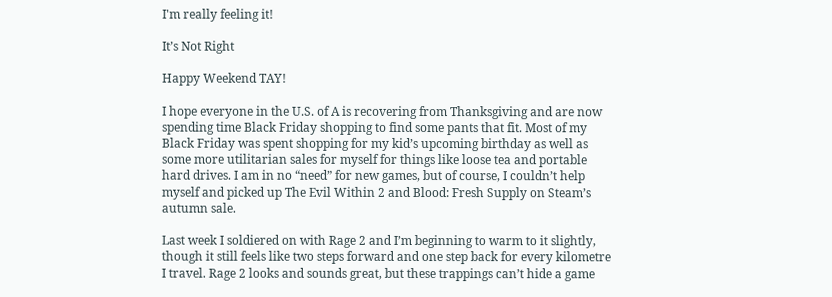I'm really feeling it!

It’s Not Right

Happy Weekend TAY!

I hope everyone in the U.S. of A is recovering from Thanksgiving and are now spending time Black Friday shopping to find some pants that fit. Most of my Black Friday was spent shopping for my kid’s upcoming birthday as well as some more utilitarian sales for myself for things like loose tea and portable hard drives. I am in no “need” for new games, but of course, I couldn’t help myself and picked up The Evil Within 2 and Blood: Fresh Supply on Steam’s autumn sale.

Last week I soldiered on with Rage 2 and I’m beginning to warm to it slightly, though it still feels like two steps forward and one step back for every kilometre I travel. Rage 2 looks and sounds great, but these trappings can’t hide a game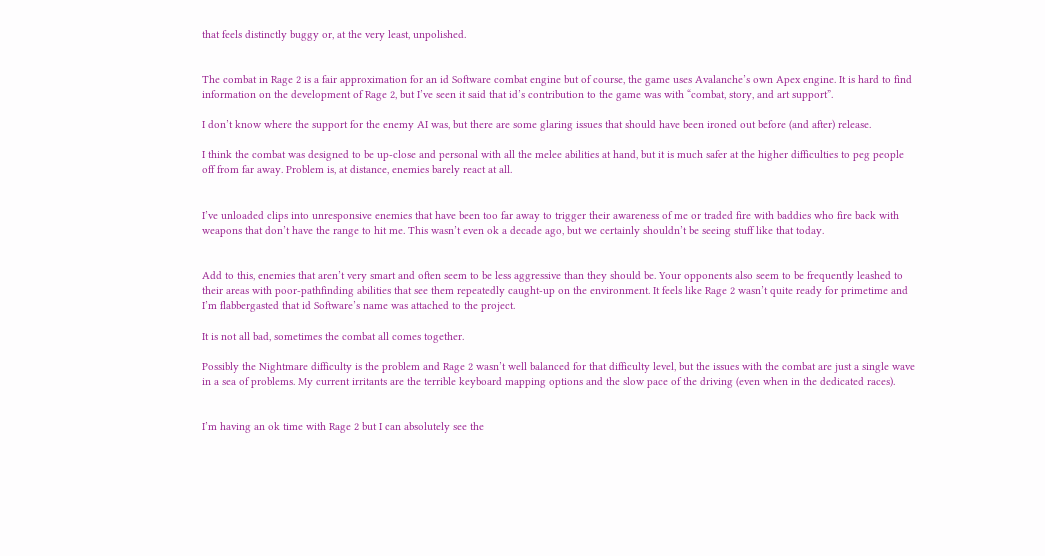that feels distinctly buggy or, at the very least, unpolished.


The combat in Rage 2 is a fair approximation for an id Software combat engine but of course, the game uses Avalanche’s own Apex engine. It is hard to find information on the development of Rage 2, but I’ve seen it said that id’s contribution to the game was with “combat, story, and art support”.

I don’t know where the support for the enemy AI was, but there are some glaring issues that should have been ironed out before (and after) release.

I think the combat was designed to be up-close and personal with all the melee abilities at hand, but it is much safer at the higher difficulties to peg people off from far away. Problem is, at distance, enemies barely react at all.


I’ve unloaded clips into unresponsive enemies that have been too far away to trigger their awareness of me or traded fire with baddies who fire back with weapons that don’t have the range to hit me. This wasn’t even ok a decade ago, but we certainly shouldn’t be seeing stuff like that today.


Add to this, enemies that aren’t very smart and often seem to be less aggressive than they should be. Your opponents also seem to be frequently leashed to their areas with poor-pathfinding abilities that see them repeatedly caught-up on the environment. It feels like Rage 2 wasn’t quite ready for primetime and I’m flabbergasted that id Software’s name was attached to the project.

It is not all bad, sometimes the combat all comes together.

Possibly the Nightmare difficulty is the problem and Rage 2 wasn’t well balanced for that difficulty level, but the issues with the combat are just a single wave in a sea of problems. My current irritants are the terrible keyboard mapping options and the slow pace of the driving (even when in the dedicated races).


I’m having an ok time with Rage 2 but I can absolutely see the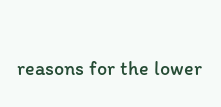reasons for the lower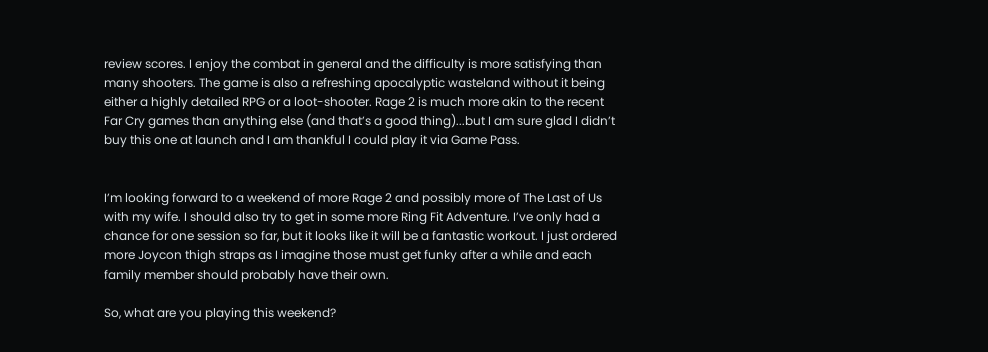review scores. I enjoy the combat in general and the difficulty is more satisfying than many shooters. The game is also a refreshing apocalyptic wasteland without it being either a highly detailed RPG or a loot-shooter. Rage 2 is much more akin to the recent Far Cry games than anything else (and that’s a good thing)...but I am sure glad I didn’t buy this one at launch and I am thankful I could play it via Game Pass.


I’m looking forward to a weekend of more Rage 2 and possibly more of The Last of Us with my wife. I should also try to get in some more Ring Fit Adventure. I’ve only had a chance for one session so far, but it looks like it will be a fantastic workout. I just ordered more Joycon thigh straps as I imagine those must get funky after a while and each family member should probably have their own.

So, what are you playing this weekend?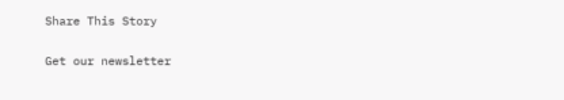Share This Story

Get our newsletter